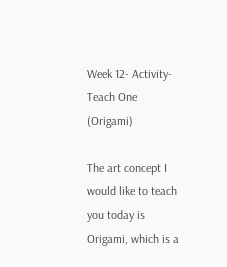Week 12- Activity- Teach One (Origami)

The art concept I would like to teach you today is Origami, which is a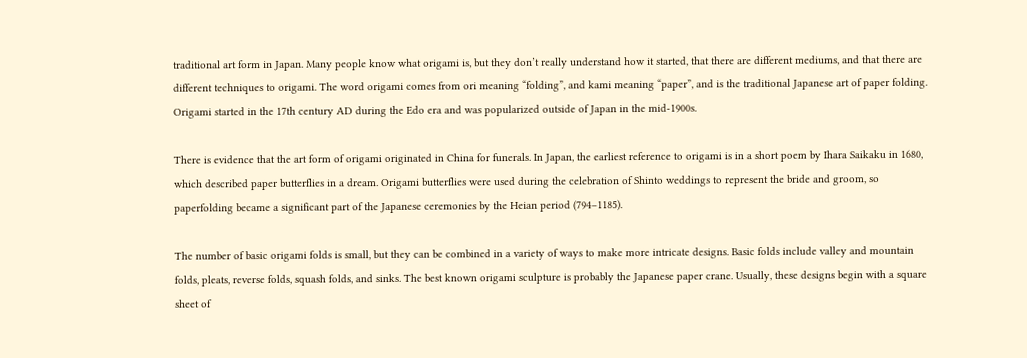traditional art form in Japan. Many people know what origami is, but they don’t really understand how it started, that there are different mediums, and that there are different techniques to origami. The word origami comes from ori meaning “folding”, and kami meaning “paper”, and is the traditional Japanese art of paper folding. Origami started in the 17th century AD during the Edo era and was popularized outside of Japan in the mid-1900s.

There is evidence that the art form of origami originated in China for funerals. In Japan, the earliest reference to origami is in a short poem by Ihara Saikaku in 1680, which described paper butterflies in a dream. Origami butterflies were used during the celebration of Shinto weddings to represent the bride and groom, so paperfolding became a significant part of the Japanese ceremonies by the Heian period (794–1185).

The number of basic origami folds is small, but they can be combined in a variety of ways to make more intricate designs. Basic folds include valley and mountain folds, pleats, reverse folds, squash folds, and sinks. The best known origami sculpture is probably the Japanese paper crane. Usually, these designs begin with a square sheet of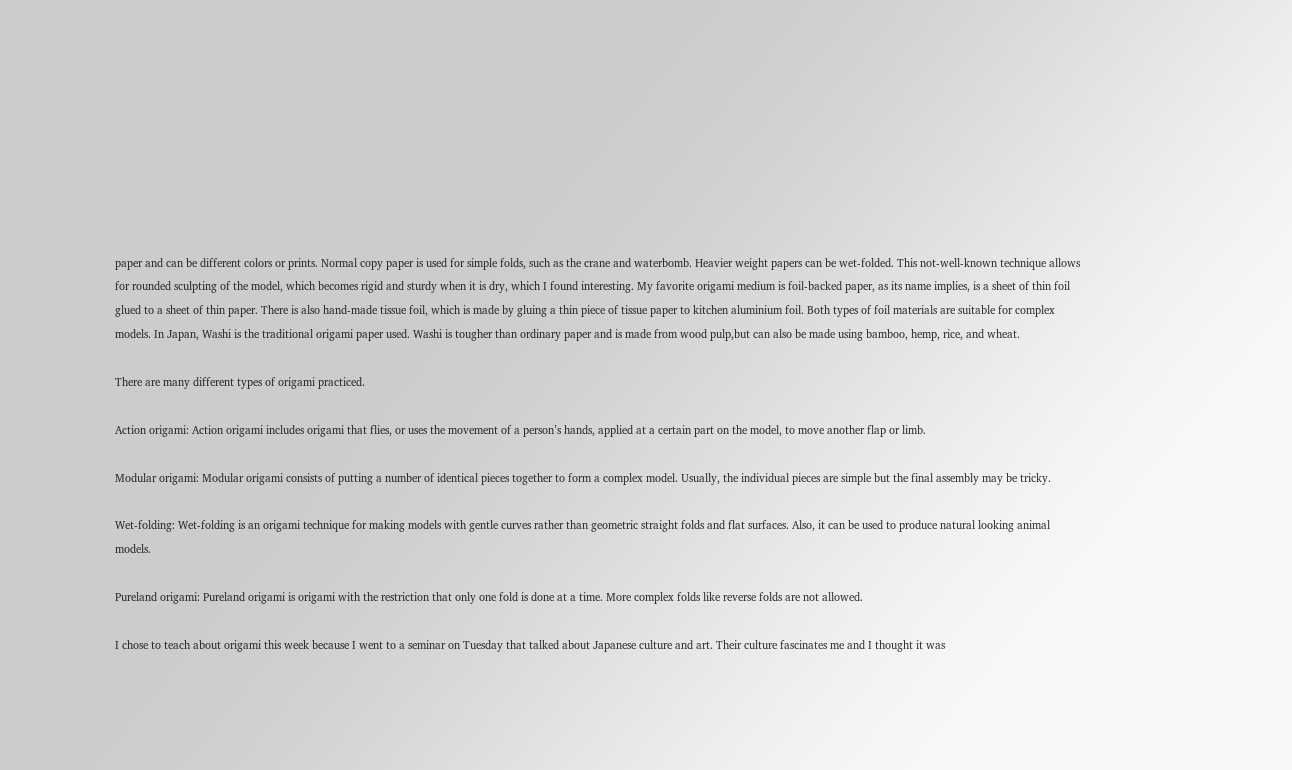paper and can be different colors or prints. Normal copy paper is used for simple folds, such as the crane and waterbomb. Heavier weight papers can be wet-folded. This not-well-known technique allows for rounded sculpting of the model, which becomes rigid and sturdy when it is dry, which I found interesting. My favorite origami medium is foil-backed paper, as its name implies, is a sheet of thin foil glued to a sheet of thin paper. There is also hand-made tissue foil, which is made by gluing a thin piece of tissue paper to kitchen aluminium foil. Both types of foil materials are suitable for complex models. In Japan, Washi is the traditional origami paper used. Washi is tougher than ordinary paper and is made from wood pulp,but can also be made using bamboo, hemp, rice, and wheat.

There are many different types of origami practiced.

Action origami: Action origami includes origami that flies, or uses the movement of a person’s hands, applied at a certain part on the model, to move another flap or limb.

Modular origami: Modular origami consists of putting a number of identical pieces together to form a complex model. Usually, the individual pieces are simple but the final assembly may be tricky.

Wet-folding: Wet-folding is an origami technique for making models with gentle curves rather than geometric straight folds and flat surfaces. Also, it can be used to produce natural looking animal models.

Pureland origami: Pureland origami is origami with the restriction that only one fold is done at a time. More complex folds like reverse folds are not allowed.

I chose to teach about origami this week because I went to a seminar on Tuesday that talked about Japanese culture and art. Their culture fascinates me and I thought it was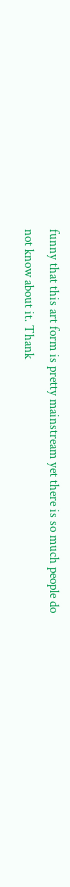funny that this art form is pretty mainstream yet there is so much people do not know about it. Thank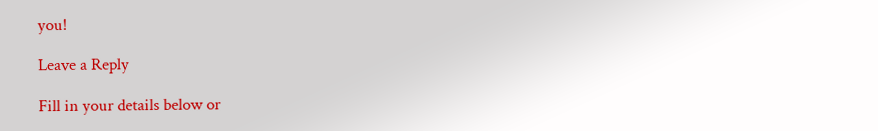you!

Leave a Reply

Fill in your details below or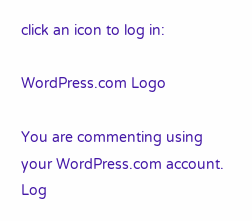click an icon to log in:

WordPress.com Logo

You are commenting using your WordPress.com account. Log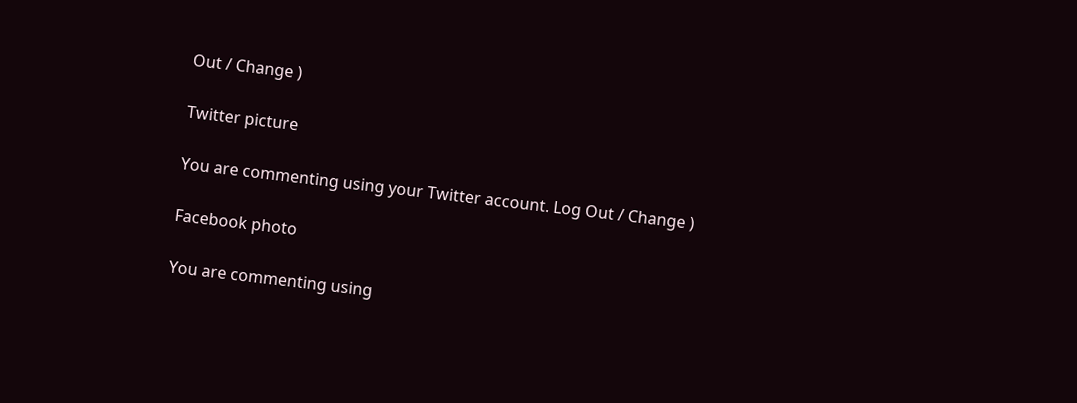Out / Change )

Twitter picture

You are commenting using your Twitter account. Log Out / Change )

Facebook photo

You are commenting using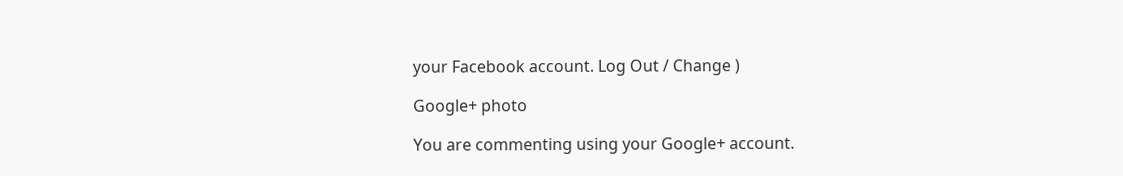your Facebook account. Log Out / Change )

Google+ photo

You are commenting using your Google+ account.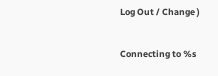Log Out / Change )

Connecting to %s